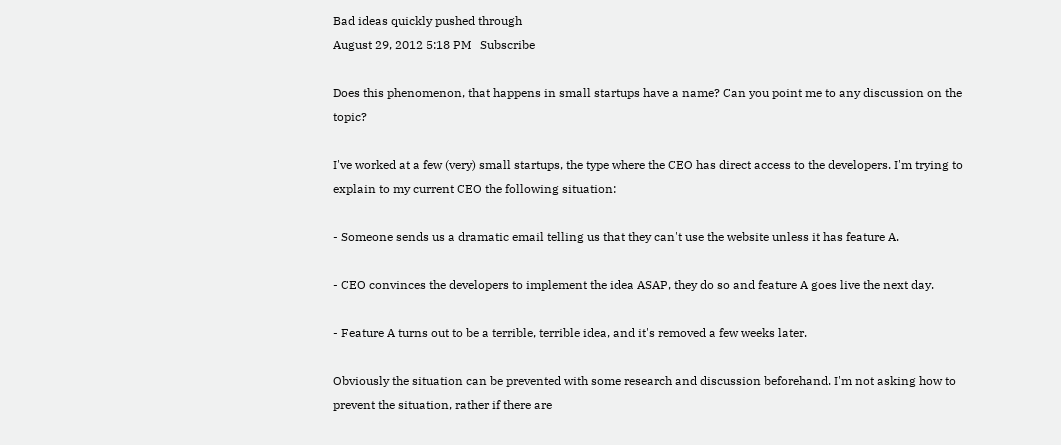Bad ideas quickly pushed through
August 29, 2012 5:18 PM   Subscribe

Does this phenomenon, that happens in small startups have a name? Can you point me to any discussion on the topic?

I've worked at a few (very) small startups, the type where the CEO has direct access to the developers. I'm trying to explain to my current CEO the following situation:

- Someone sends us a dramatic email telling us that they can't use the website unless it has feature A.

- CEO convinces the developers to implement the idea ASAP, they do so and feature A goes live the next day.

- Feature A turns out to be a terrible, terrible idea, and it's removed a few weeks later.

Obviously the situation can be prevented with some research and discussion beforehand. I'm not asking how to prevent the situation, rather if there are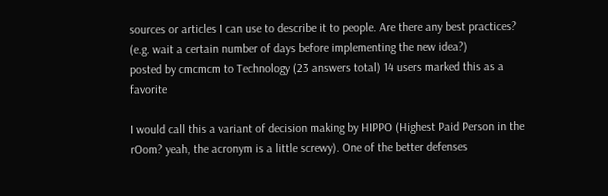sources or articles I can use to describe it to people. Are there any best practices? (e.g. wait a certain number of days before implementing the new idea?)
posted by cmcmcm to Technology (23 answers total) 14 users marked this as a favorite

I would call this a variant of decision making by HIPPO (Highest Paid Person in the rOom? yeah, the acronym is a little screwy). One of the better defenses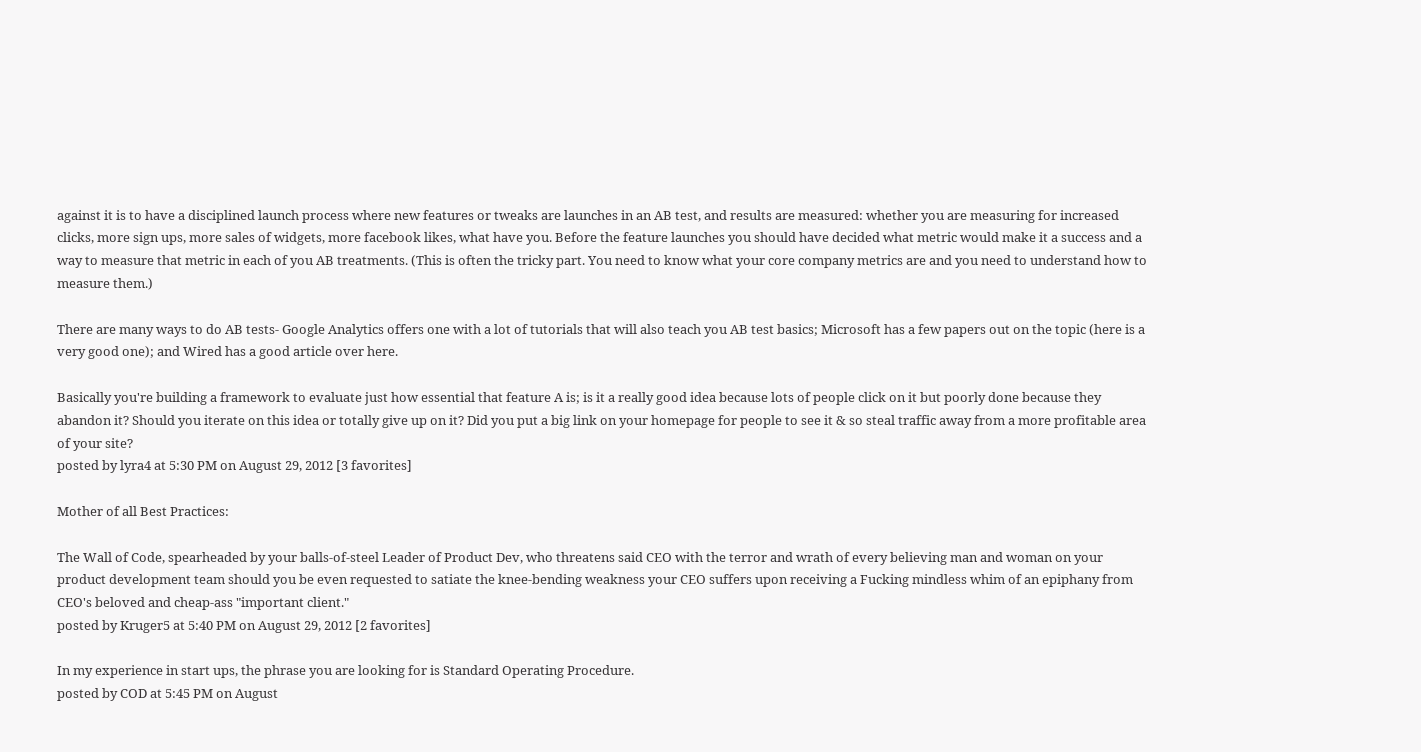against it is to have a disciplined launch process where new features or tweaks are launches in an AB test, and results are measured: whether you are measuring for increased clicks, more sign ups, more sales of widgets, more facebook likes, what have you. Before the feature launches you should have decided what metric would make it a success and a way to measure that metric in each of you AB treatments. (This is often the tricky part. You need to know what your core company metrics are and you need to understand how to measure them.)

There are many ways to do AB tests- Google Analytics offers one with a lot of tutorials that will also teach you AB test basics; Microsoft has a few papers out on the topic (here is a very good one); and Wired has a good article over here.

Basically you're building a framework to evaluate just how essential that feature A is; is it a really good idea because lots of people click on it but poorly done because they abandon it? Should you iterate on this idea or totally give up on it? Did you put a big link on your homepage for people to see it & so steal traffic away from a more profitable area of your site?
posted by lyra4 at 5:30 PM on August 29, 2012 [3 favorites]

Mother of all Best Practices:

The Wall of Code, spearheaded by your balls-of-steel Leader of Product Dev, who threatens said CEO with the terror and wrath of every believing man and woman on your product development team should you be even requested to satiate the knee-bending weakness your CEO suffers upon receiving a Fucking mindless whim of an epiphany from CEO's beloved and cheap-ass "important client."
posted by Kruger5 at 5:40 PM on August 29, 2012 [2 favorites]

In my experience in start ups, the phrase you are looking for is Standard Operating Procedure.
posted by COD at 5:45 PM on August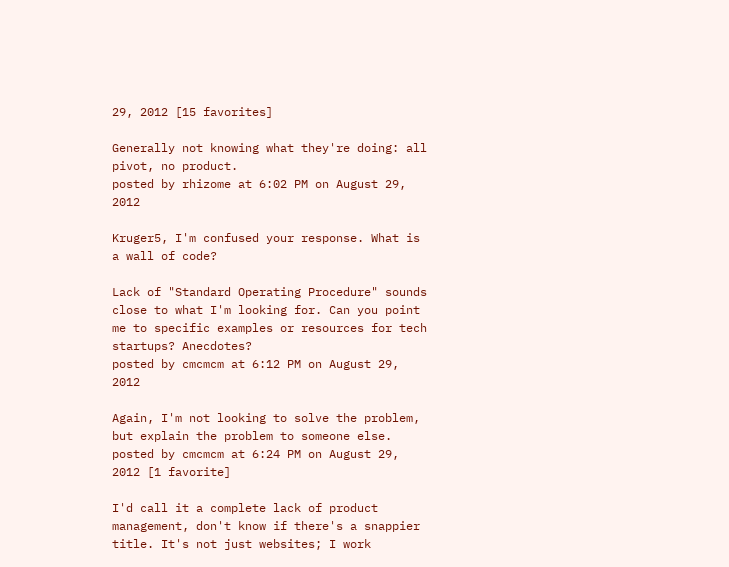29, 2012 [15 favorites]

Generally not knowing what they're doing: all pivot, no product.
posted by rhizome at 6:02 PM on August 29, 2012

Kruger5, I'm confused your response. What is a wall of code?

Lack of "Standard Operating Procedure" sounds close to what I'm looking for. Can you point me to specific examples or resources for tech startups? Anecdotes?
posted by cmcmcm at 6:12 PM on August 29, 2012

Again, I'm not looking to solve the problem, but explain the problem to someone else.
posted by cmcmcm at 6:24 PM on August 29, 2012 [1 favorite]

I'd call it a complete lack of product management, don't know if there's a snappier title. It's not just websites; I work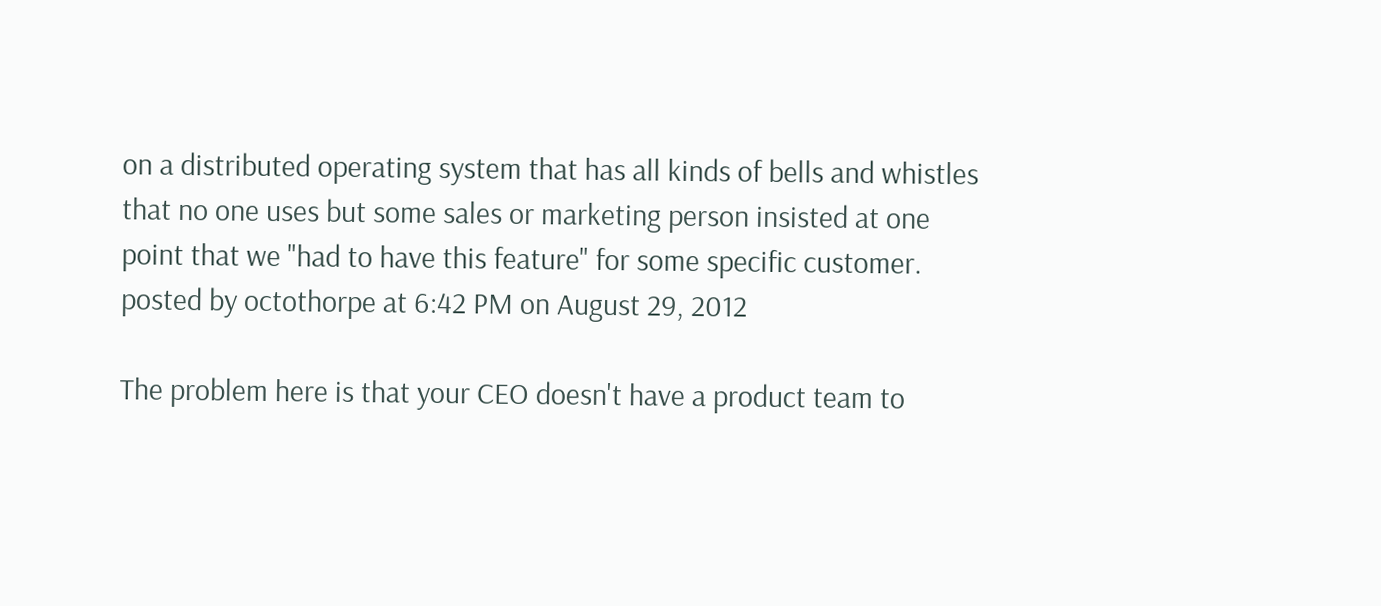on a distributed operating system that has all kinds of bells and whistles that no one uses but some sales or marketing person insisted at one point that we "had to have this feature" for some specific customer.
posted by octothorpe at 6:42 PM on August 29, 2012

The problem here is that your CEO doesn't have a product team to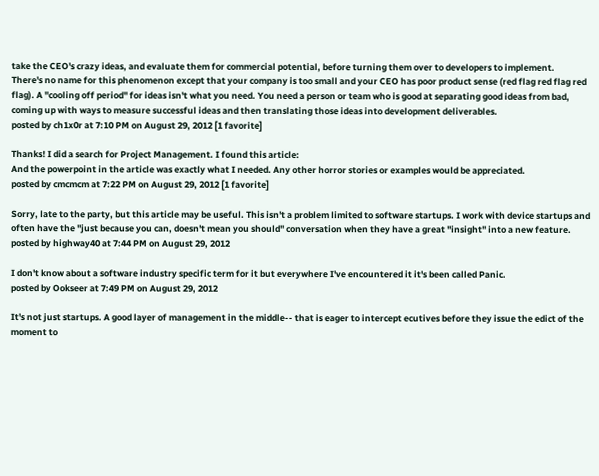take the CEO's crazy ideas, and evaluate them for commercial potential, before turning them over to developers to implement.
There's no name for this phenomenon except that your company is too small and your CEO has poor product sense (red flag red flag red flag). A "cooling off period" for ideas isn't what you need. You need a person or team who is good at separating good ideas from bad, coming up with ways to measure successful ideas and then translating those ideas into development deliverables.
posted by ch1x0r at 7:10 PM on August 29, 2012 [1 favorite]

Thanks! I did a search for Project Management. I found this article:
And the powerpoint in the article was exactly what I needed. Any other horror stories or examples would be appreciated.
posted by cmcmcm at 7:22 PM on August 29, 2012 [1 favorite]

Sorry, late to the party, but this article may be useful. This isn't a problem limited to software startups. I work with device startups and often have the "just because you can, doesn't mean you should" conversation when they have a great "insight" into a new feature.
posted by highway40 at 7:44 PM on August 29, 2012

I don't know about a software industry specific term for it but everywhere I've encountered it it's been called Panic.
posted by Ookseer at 7:49 PM on August 29, 2012

It's not just startups. A good layer of management in the middle-- that is eager to intercept ecutives before they issue the edict of the moment to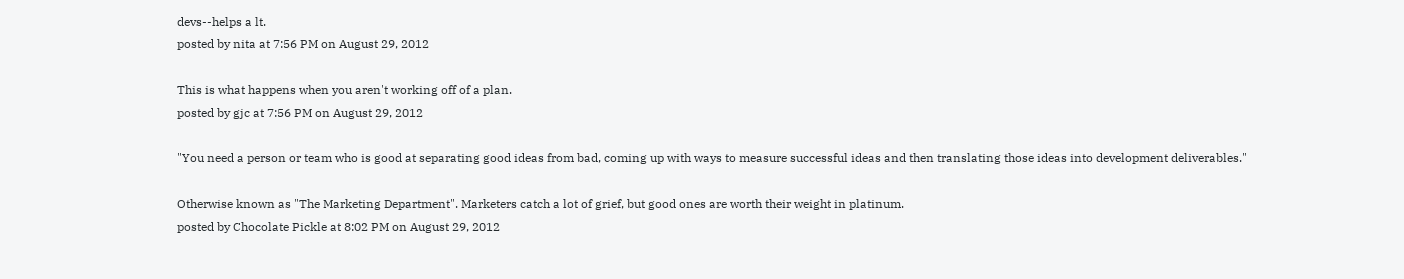devs--helps a lt.
posted by nita at 7:56 PM on August 29, 2012

This is what happens when you aren't working off of a plan.
posted by gjc at 7:56 PM on August 29, 2012

"You need a person or team who is good at separating good ideas from bad, coming up with ways to measure successful ideas and then translating those ideas into development deliverables."

Otherwise known as "The Marketing Department". Marketers catch a lot of grief, but good ones are worth their weight in platinum.
posted by Chocolate Pickle at 8:02 PM on August 29, 2012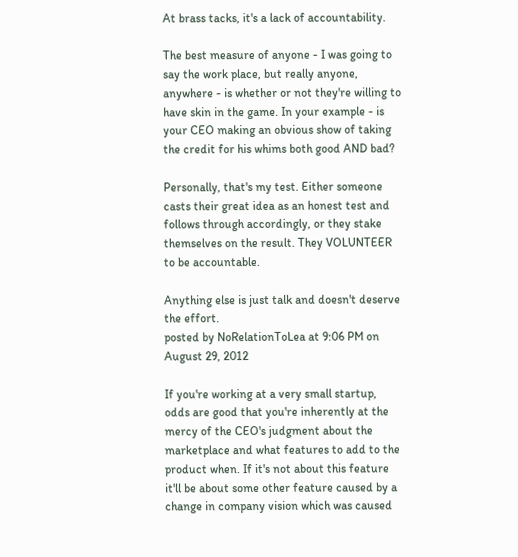At brass tacks, it's a lack of accountability.

The best measure of anyone - I was going to say the work place, but really anyone, anywhere - is whether or not they're willing to have skin in the game. In your example - is your CEO making an obvious show of taking the credit for his whims both good AND bad?

Personally, that's my test. Either someone casts their great idea as an honest test and follows through accordingly, or they stake themselves on the result. They VOLUNTEER to be accountable.

Anything else is just talk and doesn't deserve the effort.
posted by NoRelationToLea at 9:06 PM on August 29, 2012

If you're working at a very small startup, odds are good that you're inherently at the mercy of the CEO's judgment about the marketplace and what features to add to the product when. If it's not about this feature it'll be about some other feature caused by a change in company vision which was caused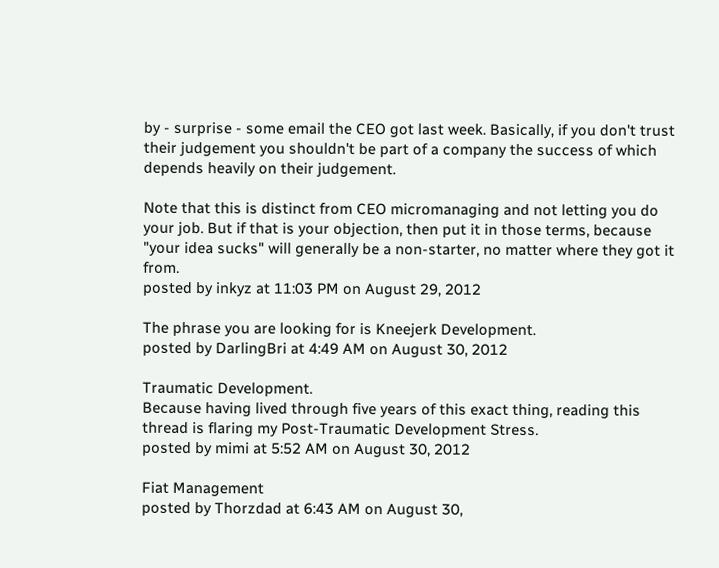by - surprise - some email the CEO got last week. Basically, if you don't trust their judgement you shouldn't be part of a company the success of which depends heavily on their judgement.

Note that this is distinct from CEO micromanaging and not letting you do your job. But if that is your objection, then put it in those terms, because "your idea sucks" will generally be a non-starter, no matter where they got it from.
posted by inkyz at 11:03 PM on August 29, 2012

The phrase you are looking for is Kneejerk Development.
posted by DarlingBri at 4:49 AM on August 30, 2012

Traumatic Development.
Because having lived through five years of this exact thing, reading this thread is flaring my Post-Traumatic Development Stress.
posted by mimi at 5:52 AM on August 30, 2012

Fiat Management
posted by Thorzdad at 6:43 AM on August 30,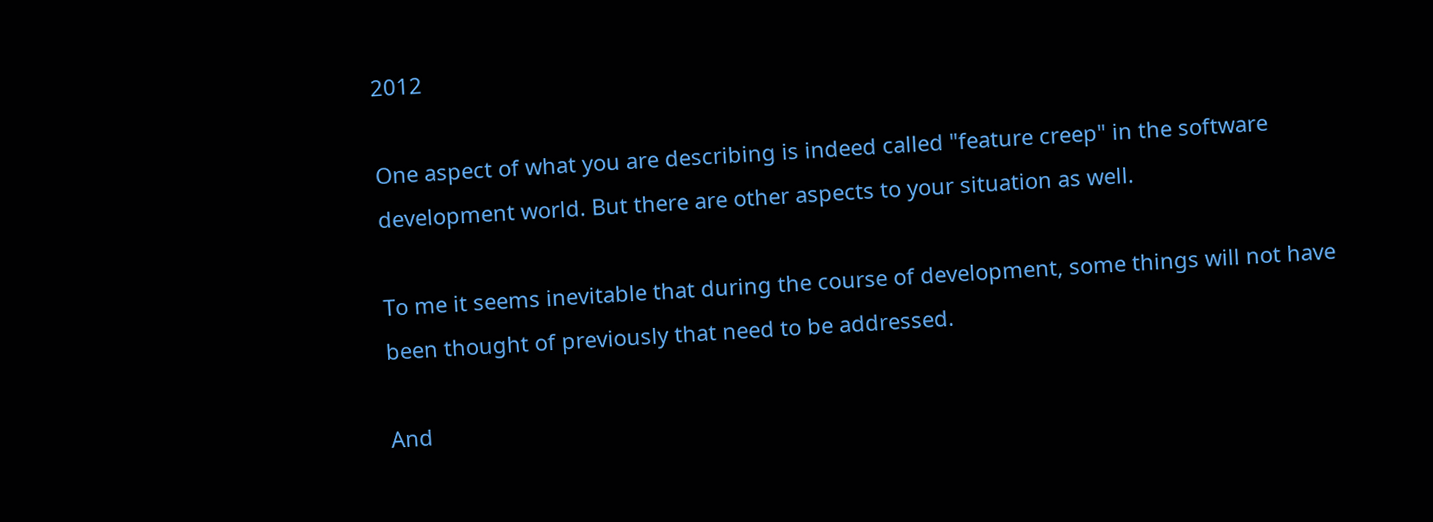2012

One aspect of what you are describing is indeed called "feature creep" in the software development world. But there are other aspects to your situation as well.

To me it seems inevitable that during the course of development, some things will not have been thought of previously that need to be addressed.

And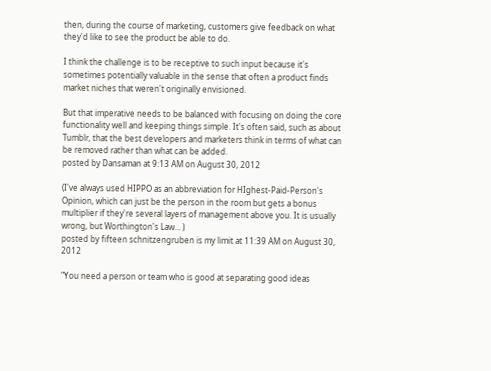then, during the course of marketing, customers give feedback on what they'd like to see the product be able to do.

I think the challenge is to be receptive to such input because it's sometimes potentially valuable in the sense that often a product finds market niches that weren't originally envisioned.

But that imperative needs to be balanced with focusing on doing the core functionality well and keeping things simple. It's often said, such as about Tumblr, that the best developers and marketers think in terms of what can be removed rather than what can be added.
posted by Dansaman at 9:13 AM on August 30, 2012

(I've always used HIPPO as an abbreviation for HIghest-Paid-Person's Opinion, which can just be the person in the room but gets a bonus multiplier if they're several layers of management above you. It is usually wrong, but Worthington's Law... )
posted by fifteen schnitzengruben is my limit at 11:39 AM on August 30, 2012

"You need a person or team who is good at separating good ideas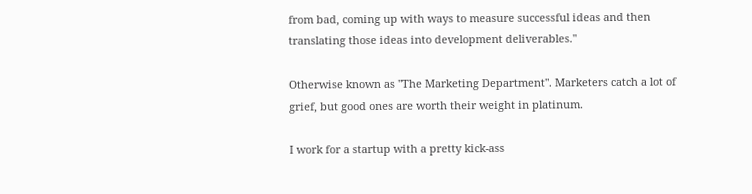from bad, coming up with ways to measure successful ideas and then translating those ideas into development deliverables."

Otherwise known as "The Marketing Department". Marketers catch a lot of grief, but good ones are worth their weight in platinum.

I work for a startup with a pretty kick-ass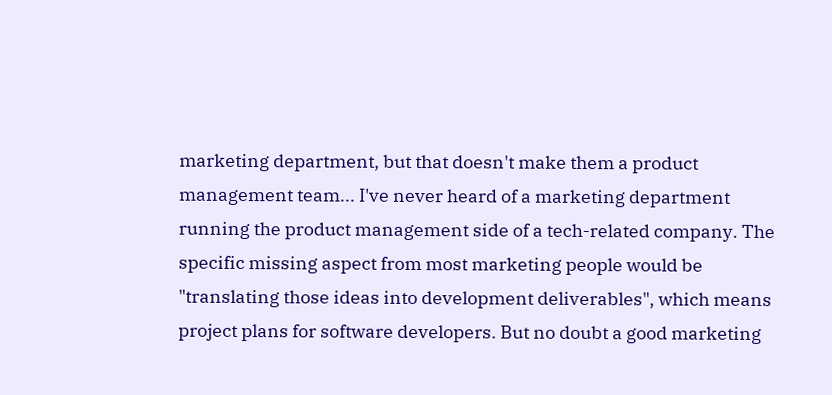marketing department, but that doesn't make them a product management team... I've never heard of a marketing department running the product management side of a tech-related company. The specific missing aspect from most marketing people would be "translating those ideas into development deliverables", which means project plans for software developers. But no doubt a good marketing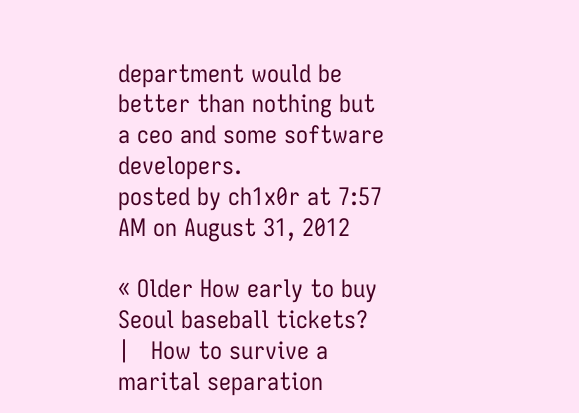department would be better than nothing but a ceo and some software developers.
posted by ch1x0r at 7:57 AM on August 31, 2012

« Older How early to buy Seoul baseball tickets?   |   How to survive a marital separation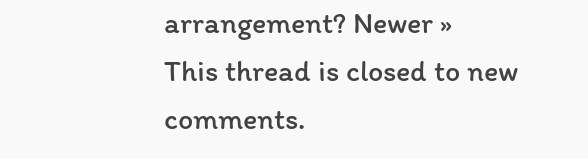arrangement? Newer »
This thread is closed to new comments.